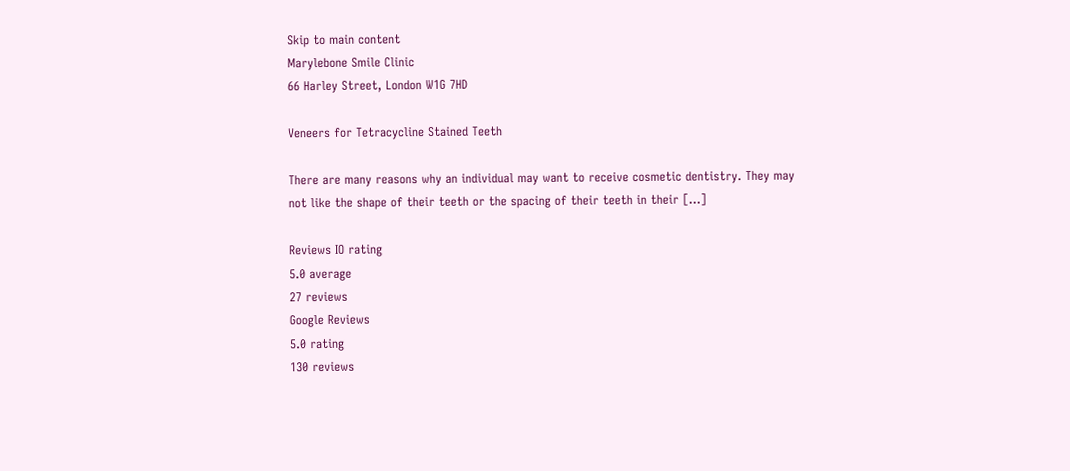Skip to main content
Marylebone Smile Clinic
66 Harley Street, London W1G 7HD

Veneers for Tetracycline Stained Teeth

There are many reasons why an individual may want to receive cosmetic dentistry. They may not like the shape of their teeth or the spacing of their teeth in their […]

Reviews IO rating
5.0 average
27 reviews
Google Reviews
5.0 rating
130 reviews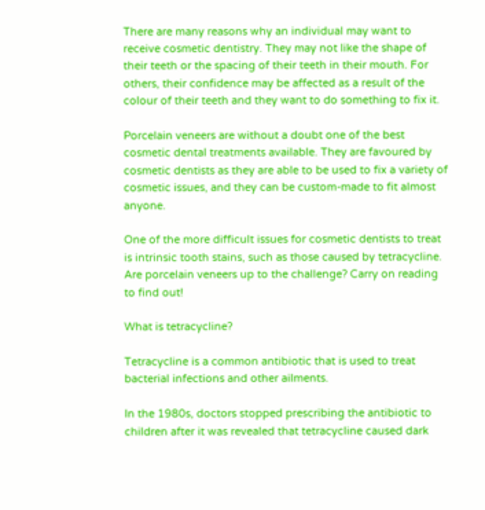There are many reasons why an individual may want to receive cosmetic dentistry. They may not like the shape of their teeth or the spacing of their teeth in their mouth. For others, their confidence may be affected as a result of the colour of their teeth and they want to do something to fix it.

Porcelain veneers are without a doubt one of the best cosmetic dental treatments available. They are favoured by cosmetic dentists as they are able to be used to fix a variety of cosmetic issues, and they can be custom-made to fit almost anyone.

One of the more difficult issues for cosmetic dentists to treat is intrinsic tooth stains, such as those caused by tetracycline. Are porcelain veneers up to the challenge? Carry on reading to find out!

What is tetracycline?

Tetracycline is a common antibiotic that is used to treat bacterial infections and other ailments.

In the 1980s, doctors stopped prescribing the antibiotic to children after it was revealed that tetracycline caused dark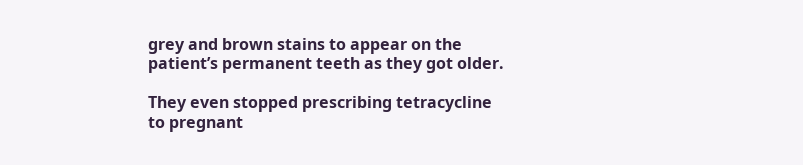grey and brown stains to appear on the patient’s permanent teeth as they got older.

They even stopped prescribing tetracycline to pregnant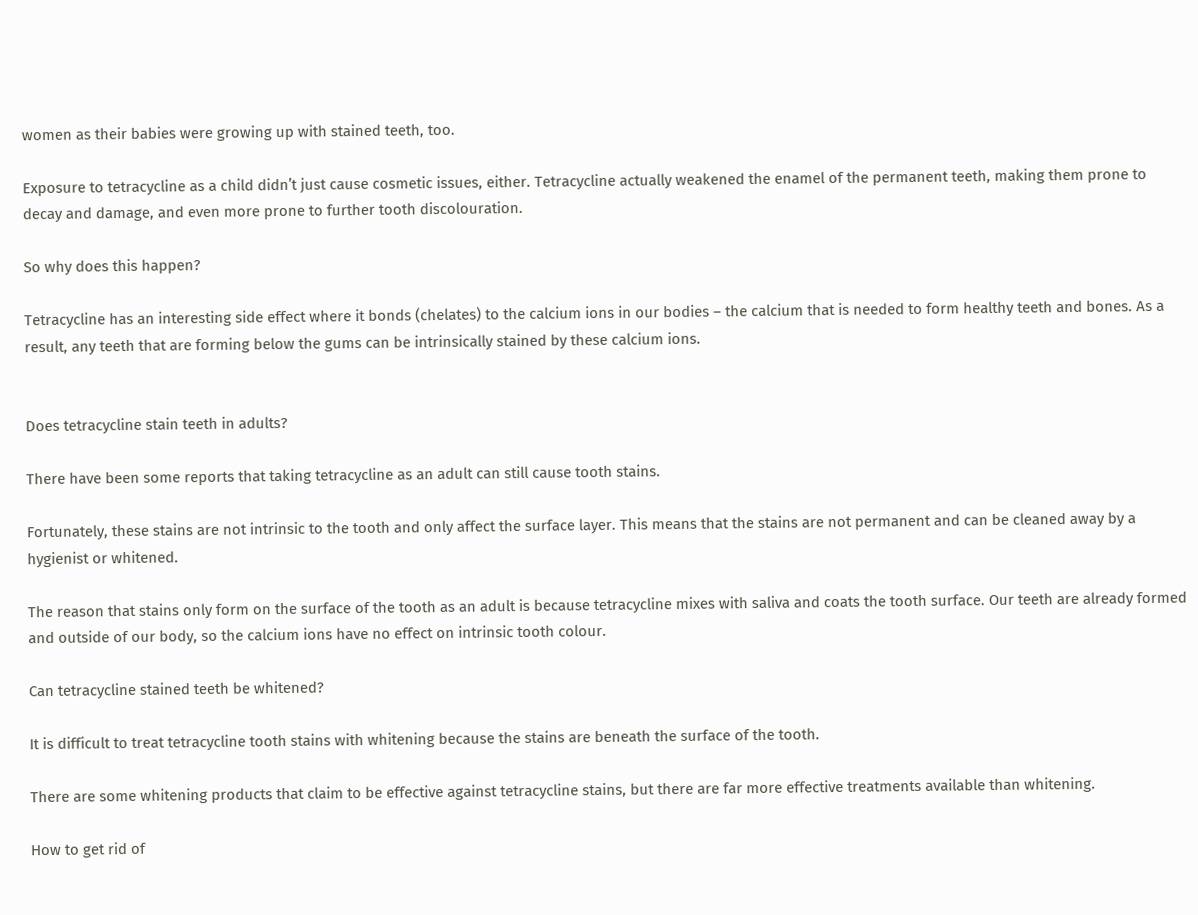women as their babies were growing up with stained teeth, too.

Exposure to tetracycline as a child didn’t just cause cosmetic issues, either. Tetracycline actually weakened the enamel of the permanent teeth, making them prone to decay and damage, and even more prone to further tooth discolouration.

So why does this happen?

Tetracycline has an interesting side effect where it bonds (chelates) to the calcium ions in our bodies – the calcium that is needed to form healthy teeth and bones. As a result, any teeth that are forming below the gums can be intrinsically stained by these calcium ions.


Does tetracycline stain teeth in adults?

There have been some reports that taking tetracycline as an adult can still cause tooth stains.

Fortunately, these stains are not intrinsic to the tooth and only affect the surface layer. This means that the stains are not permanent and can be cleaned away by a hygienist or whitened.

The reason that stains only form on the surface of the tooth as an adult is because tetracycline mixes with saliva and coats the tooth surface. Our teeth are already formed and outside of our body, so the calcium ions have no effect on intrinsic tooth colour.

Can tetracycline stained teeth be whitened?

It is difficult to treat tetracycline tooth stains with whitening because the stains are beneath the surface of the tooth.

There are some whitening products that claim to be effective against tetracycline stains, but there are far more effective treatments available than whitening.

How to get rid of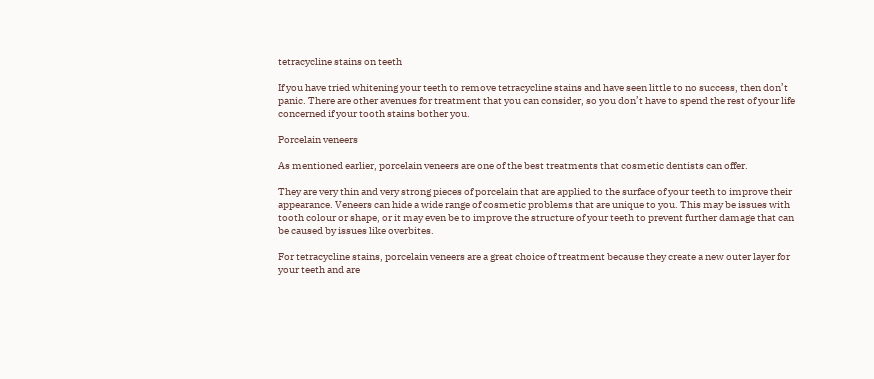tetracycline stains on teeth

If you have tried whitening your teeth to remove tetracycline stains and have seen little to no success, then don’t panic. There are other avenues for treatment that you can consider, so you don’t have to spend the rest of your life concerned if your tooth stains bother you.

Porcelain veneers

As mentioned earlier, porcelain veneers are one of the best treatments that cosmetic dentists can offer.

They are very thin and very strong pieces of porcelain that are applied to the surface of your teeth to improve their appearance. Veneers can hide a wide range of cosmetic problems that are unique to you. This may be issues with tooth colour or shape, or it may even be to improve the structure of your teeth to prevent further damage that can be caused by issues like overbites.

For tetracycline stains, porcelain veneers are a great choice of treatment because they create a new outer layer for your teeth and are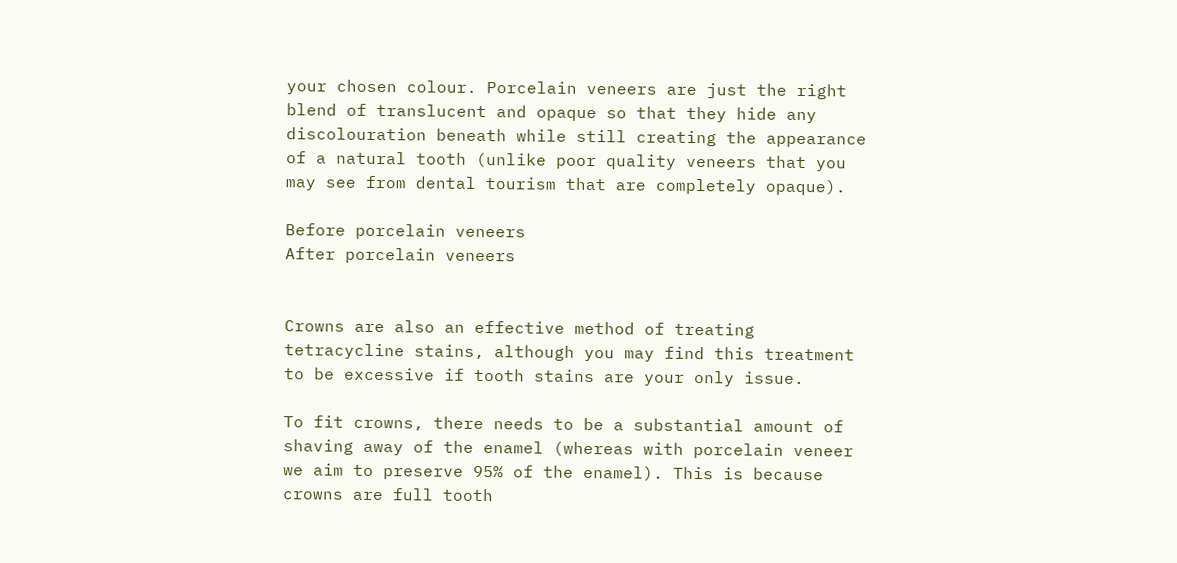your chosen colour. Porcelain veneers are just the right blend of translucent and opaque so that they hide any discolouration beneath while still creating the appearance of a natural tooth (unlike poor quality veneers that you may see from dental tourism that are completely opaque).

Before porcelain veneers
After porcelain veneers


Crowns are also an effective method of treating tetracycline stains, although you may find this treatment to be excessive if tooth stains are your only issue.

To fit crowns, there needs to be a substantial amount of shaving away of the enamel (whereas with porcelain veneer we aim to preserve 95% of the enamel). This is because crowns are full tooth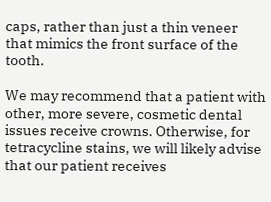caps, rather than just a thin veneer that mimics the front surface of the tooth.

We may recommend that a patient with other, more severe, cosmetic dental issues receive crowns. Otherwise, for tetracycline stains, we will likely advise that our patient receives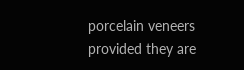porcelain veneers provided they are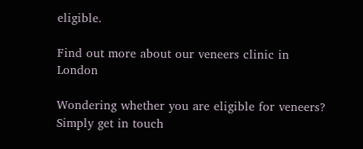eligible.

Find out more about our veneers clinic in London

Wondering whether you are eligible for veneers? Simply get in touch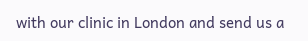with our clinic in London and send us a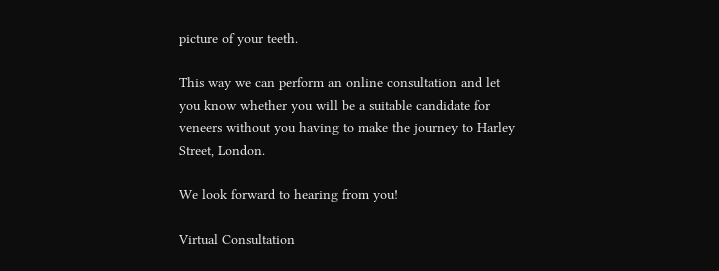picture of your teeth.

This way we can perform an online consultation and let you know whether you will be a suitable candidate for veneers without you having to make the journey to Harley Street, London.

We look forward to hearing from you!

Virtual Consultation